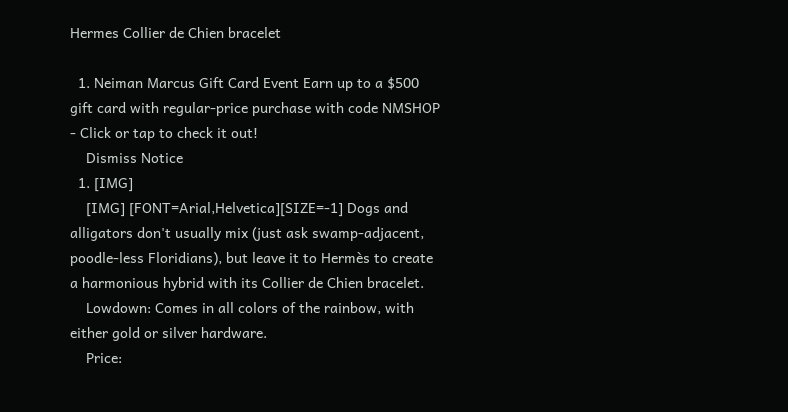Hermes Collier de Chien bracelet

  1. Neiman Marcus Gift Card Event Earn up to a $500 gift card with regular-price purchase with code NMSHOP - Click or tap to check it out!
    Dismiss Notice
  1. [IMG]
    [IMG] [FONT=Arial,Helvetica][SIZE=-1] Dogs and alligators don't usually mix (just ask swamp-adjacent, poodle-less Floridians), but leave it to Hermès to create a harmonious hybrid with its Collier de Chien bracelet.
    Lowdown: Comes in all colors of the rainbow, with either gold or silver hardware.
    Price: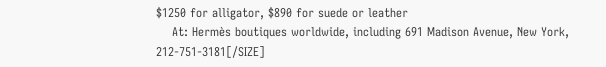$1250 for alligator, $890 for suede or leather
    At: Hermès boutiques worldwide, including 691 Madison Avenue, New York, 212-751-3181[/SIZE]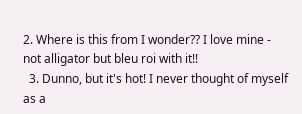2. Where is this from I wonder?? I love mine - not alligator but bleu roi with it!!
  3. Dunno, but it's hot! I never thought of myself as a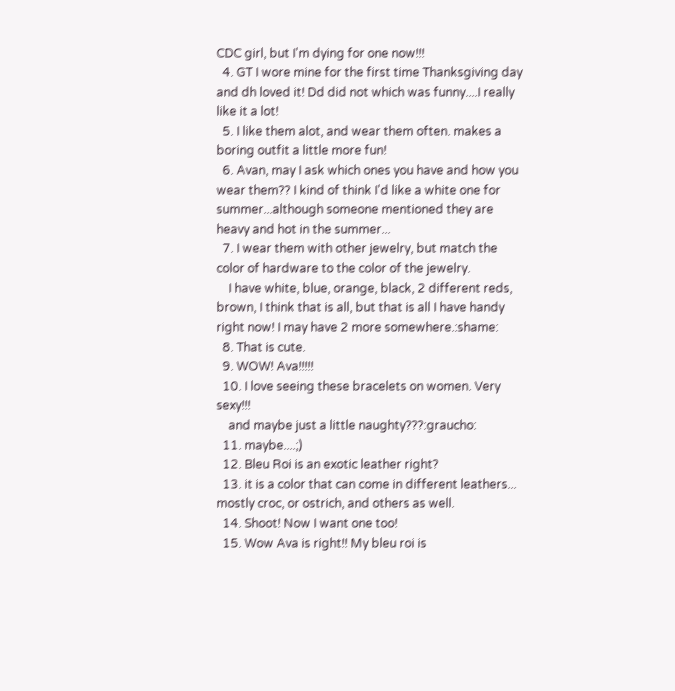CDC girl, but I'm dying for one now!!!
  4. GT I wore mine for the first time Thanksgiving day and dh loved it! Dd did not which was funny....I really like it a lot!
  5. I like them alot, and wear them often. makes a boring outfit a little more fun!
  6. Avan, may I ask which ones you have and how you wear them?? I kind of think I'd like a white one for summer...although someone mentioned they are heavy and hot in the summer...
  7. I wear them with other jewelry, but match the color of hardware to the color of the jewelry.
    I have white, blue, orange, black, 2 different reds, brown, I think that is all, but that is all I have handy right now! I may have 2 more somewhere.:shame:
  8. That is cute.
  9. WOW! Ava!!!!!
  10. I love seeing these bracelets on women. Very sexy!!!
    and maybe just a little naughty???:graucho:
  11. maybe....;)
  12. Bleu Roi is an exotic leather right?
  13. it is a color that can come in different leathers... mostly croc, or ostrich, and others as well.
  14. Shoot! Now I want one too!
  15. Wow Ava is right!! My bleu roi is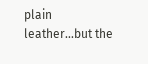plain leather...but the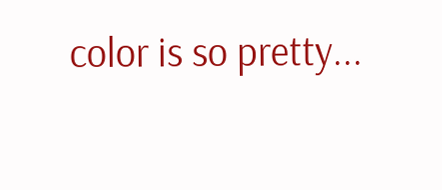color is so pretty...